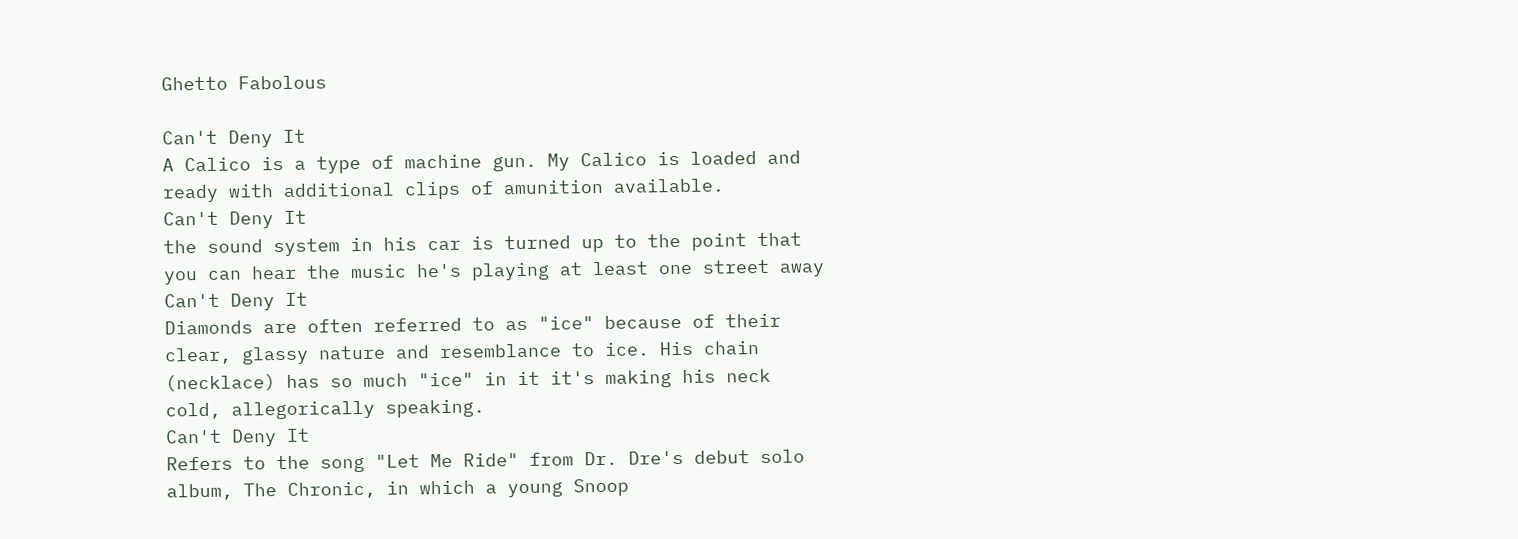Ghetto Fabolous

Can't Deny It
A Calico is a type of machine gun. My Calico is loaded and ready with additional clips of amunition available.
Can't Deny It
the sound system in his car is turned up to the point that you can hear the music he's playing at least one street away
Can't Deny It
Diamonds are often referred to as "ice" because of their clear, glassy nature and resemblance to ice. His chain (necklace) has so much "ice" in it it's making his neck cold, allegorically speaking.
Can't Deny It
Refers to the song "Let Me Ride" from Dr. Dre's debut solo album, The Chronic, in which a young Snoop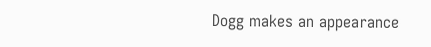Dogg makes an appearance